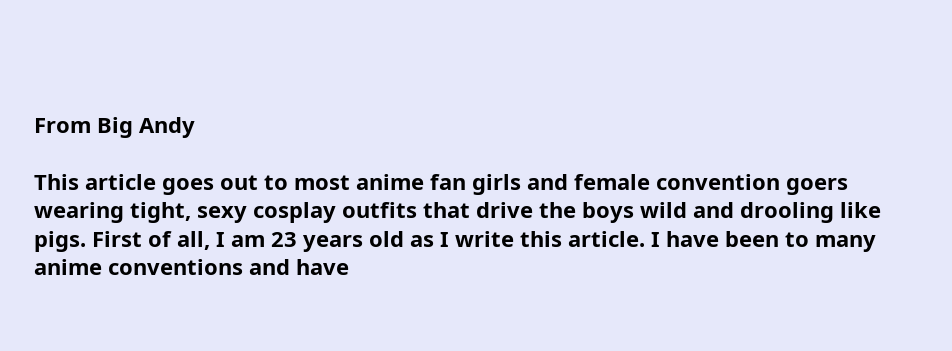From Big Andy

This article goes out to most anime fan girls and female convention goers wearing tight, sexy cosplay outfits that drive the boys wild and drooling like pigs. First of all, I am 23 years old as I write this article. I have been to many anime conventions and have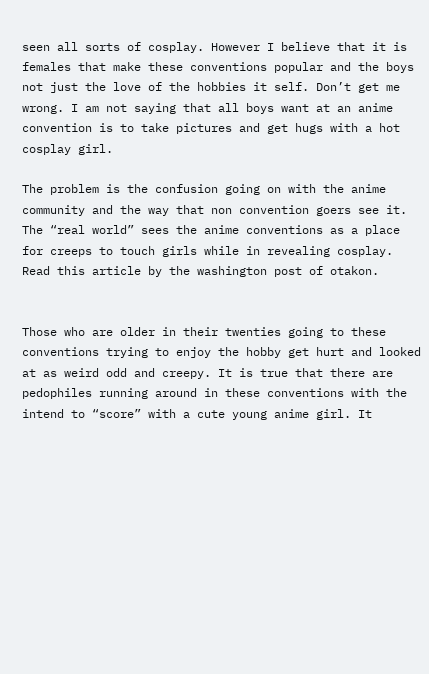seen all sorts of cosplay. However I believe that it is females that make these conventions popular and the boys not just the love of the hobbies it self. Don’t get me wrong. I am not saying that all boys want at an anime convention is to take pictures and get hugs with a hot cosplay girl.

The problem is the confusion going on with the anime community and the way that non convention goers see it. The “real world” sees the anime conventions as a place for creeps to touch girls while in revealing cosplay. Read this article by the washington post of otakon.


Those who are older in their twenties going to these conventions trying to enjoy the hobby get hurt and looked at as weird odd and creepy. It is true that there are pedophiles running around in these conventions with the intend to “score” with a cute young anime girl. It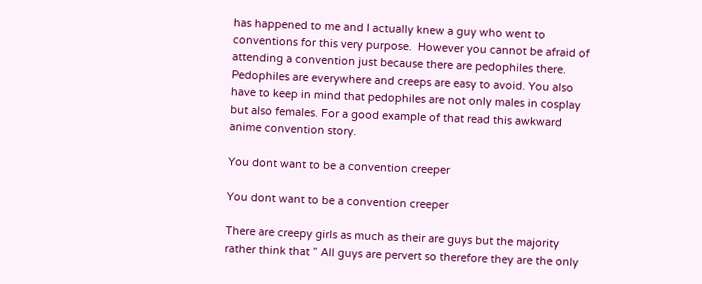has happened to me and I actually knew a guy who went to conventions for this very purpose.  However you cannot be afraid of attending a convention just because there are pedophiles there. Pedophiles are everywhere and creeps are easy to avoid. You also have to keep in mind that pedophiles are not only males in cosplay but also females. For a good example of that read this awkward anime convention story.

You dont want to be a convention creeper

You dont want to be a convention creeper

There are creepy girls as much as their are guys but the majority rather think that ” All guys are pervert so therefore they are the only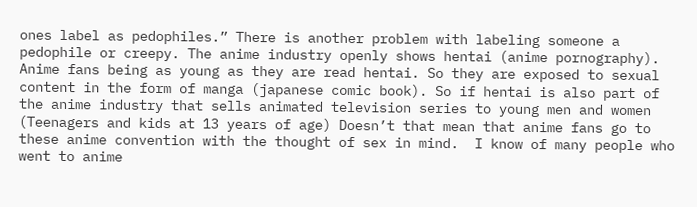ones label as pedophiles.” There is another problem with labeling someone a pedophile or creepy. The anime industry openly shows hentai (anime pornography). Anime fans being as young as they are read hentai. So they are exposed to sexual content in the form of manga (japanese comic book). So if hentai is also part of the anime industry that sells animated television series to young men and women (Teenagers and kids at 13 years of age) Doesn’t that mean that anime fans go to these anime convention with the thought of sex in mind.  I know of many people who went to anime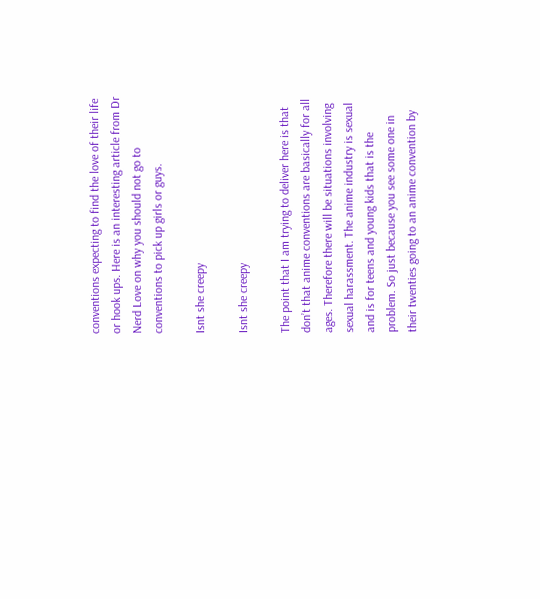conventions expecting to find the love of their life or hook ups. Here is an interesting article from Dr Nerd Love on why you should not go to conventions to pick up girls or guys.

Isnt she creepy

Isnt she creepy

The point that I am trying to deliver here is that don’t that anime conventions are basically for all ages. Therefore there will be situations involving sexual harassment. The anime industry is sexual and is for teens and young kids that is the problem. So just because you see some one in their twenties going to an anime convention by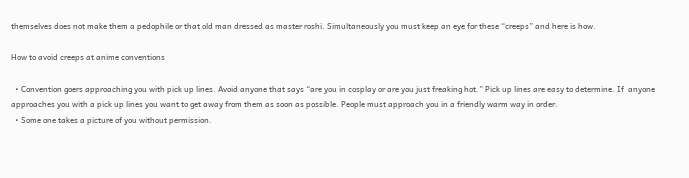themselves does not make them a pedophile or that old man dressed as master roshi. Simultaneously you must keep an eye for these “creeps” and here is how.

How to avoid creeps at anime conventions

  • Convention goers approaching you with pick up lines. Avoid anyone that says “are you in cosplay or are you just freaking hot.” Pick up lines are easy to determine. If  anyone approaches you with a pick up lines you want to get away from them as soon as possible. People must approach you in a friendly warm way in order.
  • Some one takes a picture of you without permission.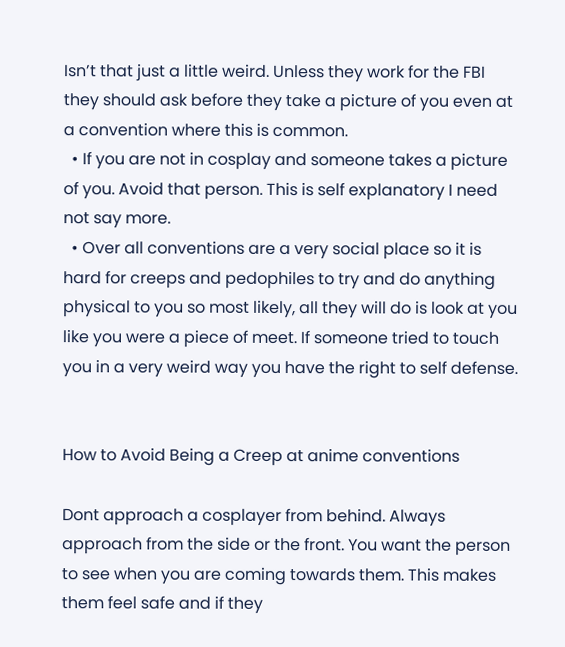Isn’t that just a little weird. Unless they work for the FBI they should ask before they take a picture of you even at a convention where this is common.
  • If you are not in cosplay and someone takes a picture of you. Avoid that person. This is self explanatory I need not say more.
  • Over all conventions are a very social place so it is hard for creeps and pedophiles to try and do anything physical to you so most likely, all they will do is look at you like you were a piece of meet. If someone tried to touch you in a very weird way you have the right to self defense.


How to Avoid Being a Creep at anime conventions

Dont approach a cosplayer from behind. Always approach from the side or the front. You want the person to see when you are coming towards them. This makes them feel safe and if they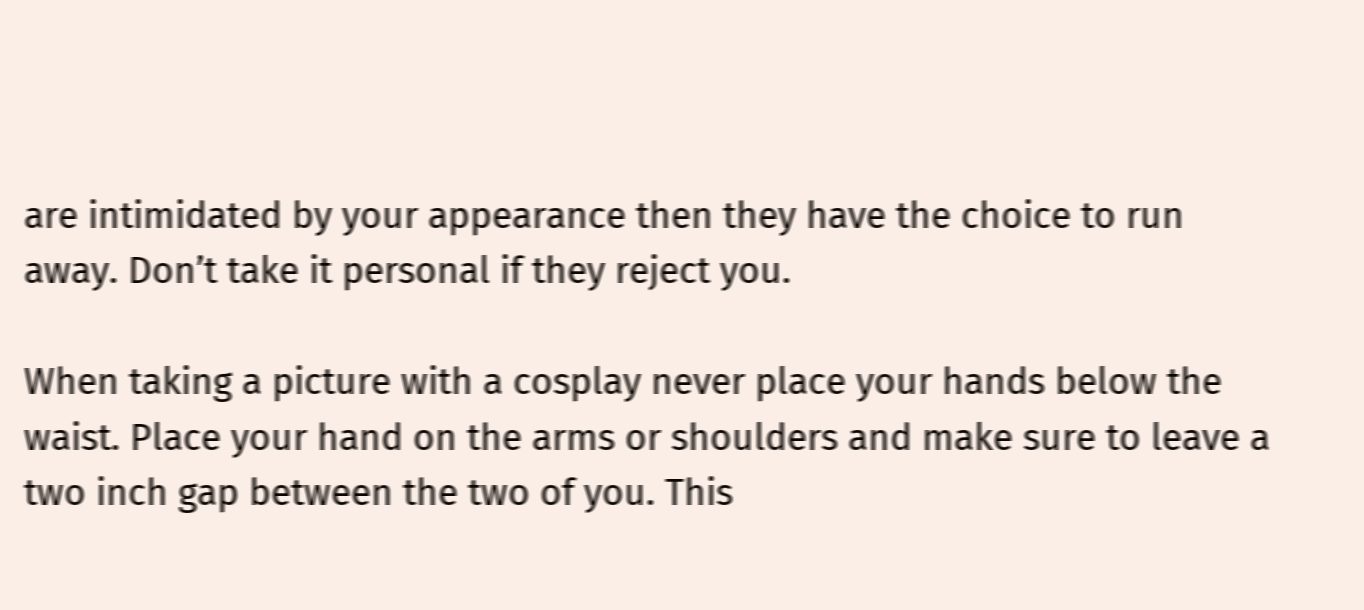are intimidated by your appearance then they have the choice to run away. Don’t take it personal if they reject you.

When taking a picture with a cosplay never place your hands below the waist. Place your hand on the arms or shoulders and make sure to leave a two inch gap between the two of you. This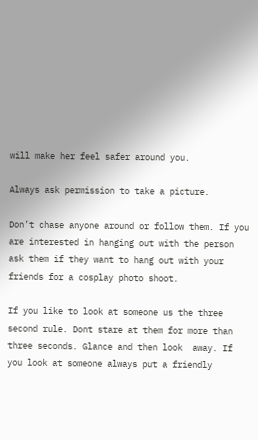will make her feel safer around you.

Always ask permission to take a picture.

Don’t chase anyone around or follow them. If you are interested in hanging out with the person ask them if they want to hang out with your friends for a cosplay photo shoot.

If you like to look at someone us the three second rule. Dont stare at them for more than three seconds. Glance and then look  away. If you look at someone always put a friendly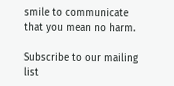smile to communicate that you mean no harm.

Subscribe to our mailing list